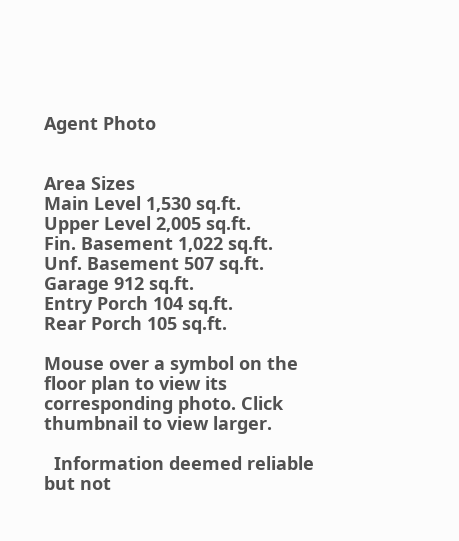Agent Photo


Area Sizes
Main Level 1,530 sq.ft.
Upper Level 2,005 sq.ft.
Fin. Basement 1,022 sq.ft.
Unf. Basement 507 sq.ft.
Garage 912 sq.ft.
Entry Porch 104 sq.ft.
Rear Porch 105 sq.ft.

Mouse over a symbol on the floor plan to view its corresponding photo. Click thumbnail to view larger.

  Information deemed reliable but not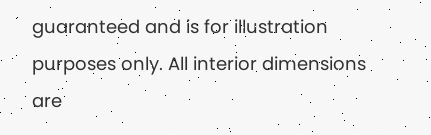guaranteed and is for illustration purposes only. All interior dimensions are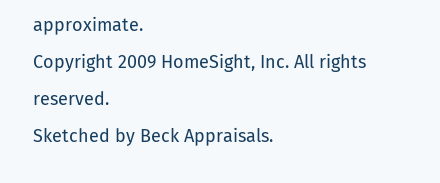approximate.
Copyright 2009 HomeSight, Inc. All rights reserved.
Sketched by Beck Appraisals.